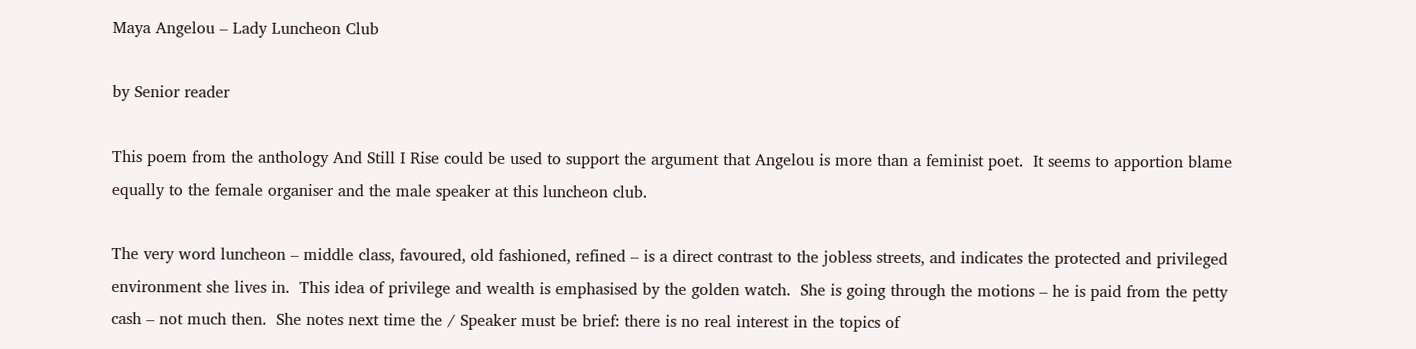Maya Angelou – Lady Luncheon Club

by Senior reader

This poem from the anthology And Still I Rise could be used to support the argument that Angelou is more than a feminist poet.  It seems to apportion blame equally to the female organiser and the male speaker at this luncheon club.

The very word luncheon – middle class, favoured, old fashioned, refined – is a direct contrast to the jobless streets, and indicates the protected and privileged environment she lives in.  This idea of privilege and wealth is emphasised by the golden watch.  She is going through the motions – he is paid from the petty cash – not much then.  She notes next time the / Speaker must be brief: there is no real interest in the topics of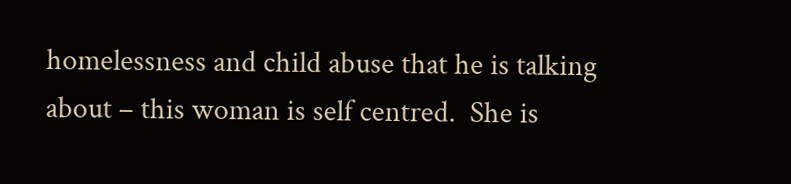homelessness and child abuse that he is talking about – this woman is self centred.  She is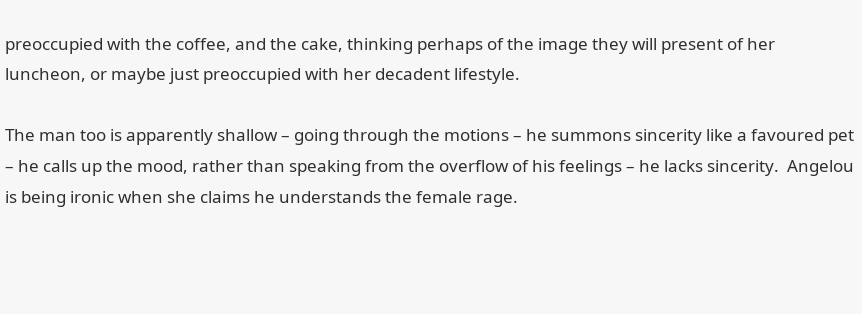preoccupied with the coffee, and the cake, thinking perhaps of the image they will present of her luncheon, or maybe just preoccupied with her decadent lifestyle.

The man too is apparently shallow – going through the motions – he summons sincerity like a favoured pet – he calls up the mood, rather than speaking from the overflow of his feelings – he lacks sincerity.  Angelou is being ironic when she claims he understands the female rage.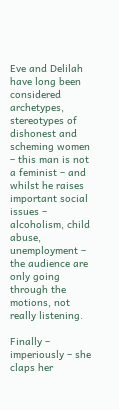Eve and Delilah have long been considered archetypes, stereotypes of dishonest and scheming women – this man is not a feminist – and whilst he raises important social issues – alcoholism, child abuse, unemployment – the audience are only going through the motions, not really listening.

Finally – imperiously – she claps her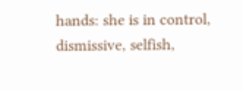hands: she is in control, dismissive, selfish,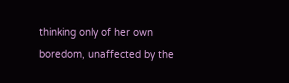thinking only of her own boredom, unaffected by the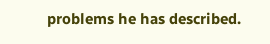problems he has described.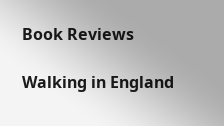Book Reviews

Walking in England